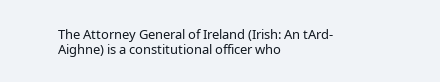The Attorney General of Ireland (Irish: An tArd-Aighne) is a constitutional officer who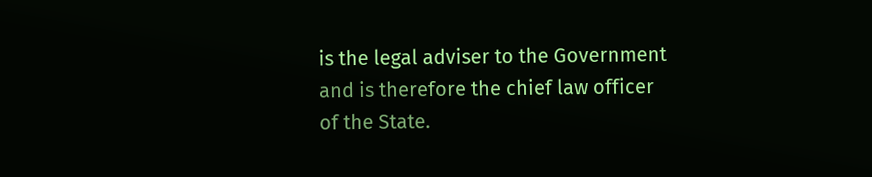is the legal adviser to the Government and is therefore the chief law officer of the State.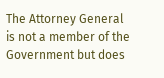The Attorney General is not a member of the Government but does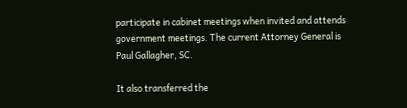participate in cabinet meetings when invited and attends government meetings. The current Attorney General is Paul Gallagher, SC.

It also transferred the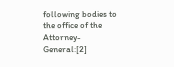following bodies to the office of the Attorney-General:[2]